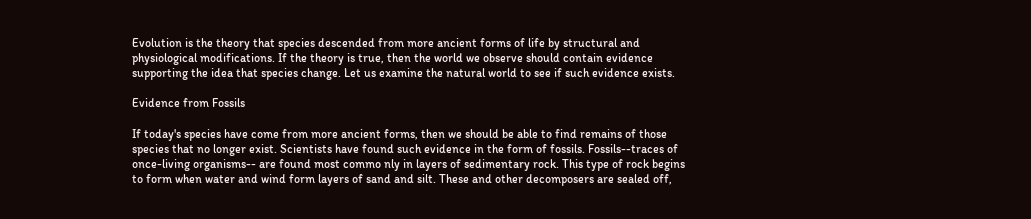Evolution is the theory that species descended from more ancient forms of life by structural and physiological modifications. If the theory is true, then the world we observe should contain evidence supporting the idea that species change. Let us examine the natural world to see if such evidence exists.

Evidence from Fossils

If today's species have come from more ancient forms, then we should be able to find remains of those species that no longer exist. Scientists have found such evidence in the form of fossils. Fossils--traces of once-living organisms-- are found most commo nly in layers of sedimentary rock. This type of rock begins to form when water and wind form layers of sand and silt. These and other decomposers are sealed off,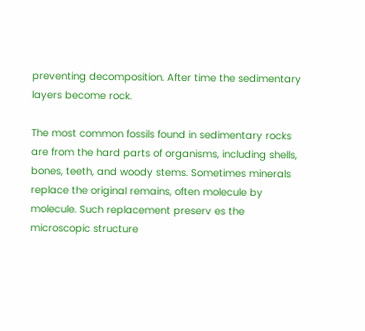preventing decomposition. After time the sedimentary layers become rock.

The most common fossils found in sedimentary rocks are from the hard parts of organisms, including shells, bones, teeth, and woody stems. Sometimes minerals replace the original remains, often molecule by molecule. Such replacement preserv es the microscopic structure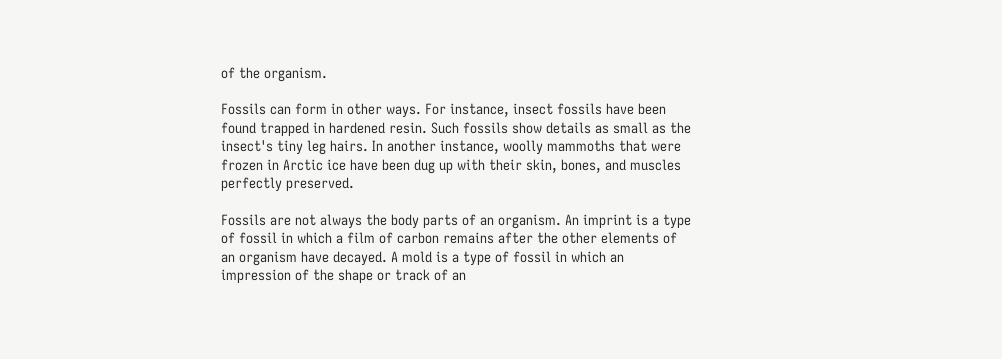of the organism.

Fossils can form in other ways. For instance, insect fossils have been found trapped in hardened resin. Such fossils show details as small as the insect's tiny leg hairs. In another instance, woolly mammoths that were frozen in Arctic ice have been dug up with their skin, bones, and muscles perfectly preserved.

Fossils are not always the body parts of an organism. An imprint is a type of fossil in which a film of carbon remains after the other elements of an organism have decayed. A mold is a type of fossil in which an impression of the shape or track of an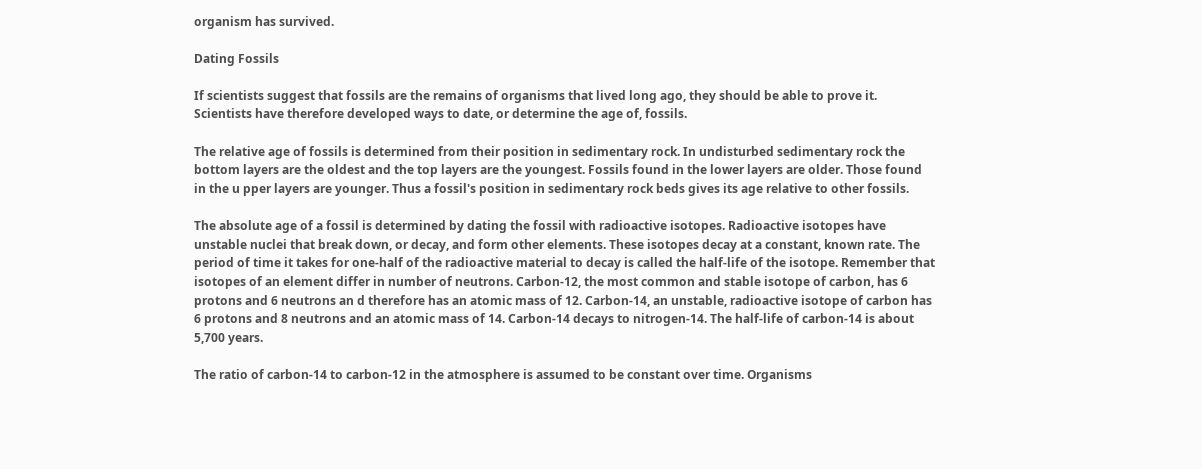organism has survived.

Dating Fossils

If scientists suggest that fossils are the remains of organisms that lived long ago, they should be able to prove it. Scientists have therefore developed ways to date, or determine the age of, fossils.

The relative age of fossils is determined from their position in sedimentary rock. In undisturbed sedimentary rock the bottom layers are the oldest and the top layers are the youngest. Fossils found in the lower layers are older. Those found in the u pper layers are younger. Thus a fossil's position in sedimentary rock beds gives its age relative to other fossils.

The absolute age of a fossil is determined by dating the fossil with radioactive isotopes. Radioactive isotopes have unstable nuclei that break down, or decay, and form other elements. These isotopes decay at a constant, known rate. The period of time it takes for one-half of the radioactive material to decay is called the half-life of the isotope. Remember that isotopes of an element differ in number of neutrons. Carbon-12, the most common and stable isotope of carbon, has 6 protons and 6 neutrons an d therefore has an atomic mass of 12. Carbon-14, an unstable, radioactive isotope of carbon has 6 protons and 8 neutrons and an atomic mass of 14. Carbon-14 decays to nitrogen-14. The half-life of carbon-14 is about 5,700 years.

The ratio of carbon-14 to carbon-12 in the atmosphere is assumed to be constant over time. Organisms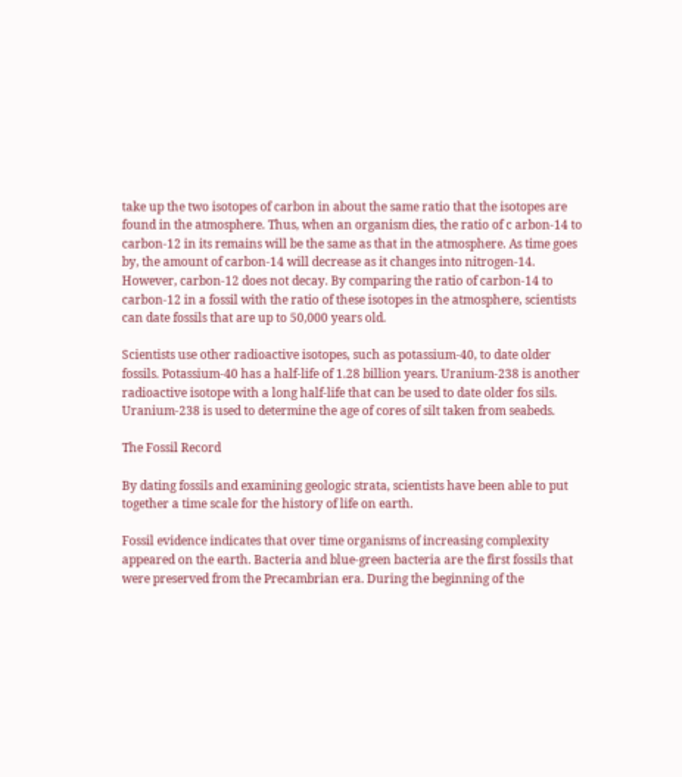take up the two isotopes of carbon in about the same ratio that the isotopes are found in the atmosphere. Thus, when an organism dies, the ratio of c arbon-14 to carbon-12 in its remains will be the same as that in the atmosphere. As time goes by, the amount of carbon-14 will decrease as it changes into nitrogen-14. However, carbon-12 does not decay. By comparing the ratio of carbon-14 to carbon-12 in a fossil with the ratio of these isotopes in the atmosphere, scientists can date fossils that are up to 50,000 years old.

Scientists use other radioactive isotopes, such as potassium-40, to date older fossils. Potassium-40 has a half-life of 1.28 billion years. Uranium-238 is another radioactive isotope with a long half-life that can be used to date older fos sils. Uranium-238 is used to determine the age of cores of silt taken from seabeds.

The Fossil Record

By dating fossils and examining geologic strata, scientists have been able to put together a time scale for the history of life on earth.

Fossil evidence indicates that over time organisms of increasing complexity appeared on the earth. Bacteria and blue-green bacteria are the first fossils that were preserved from the Precambrian era. During the beginning of the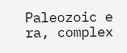Paleozoic e ra, complex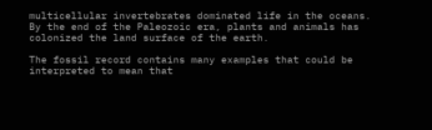multicellular invertebrates dominated life in the oceans. By the end of the Paleozoic era, plants and animals has colonized the land surface of the earth.

The fossil record contains many examples that could be interpreted to mean that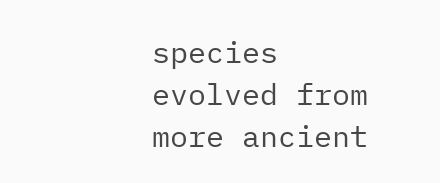species evolved from more ancient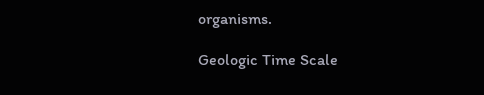organisms.

Geologic Time Scale